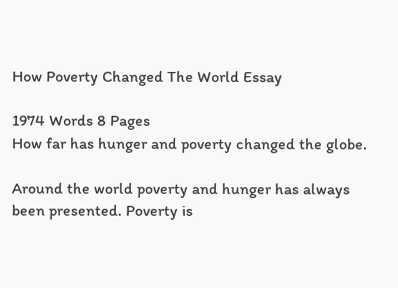How Poverty Changed The World Essay

1974 Words 8 Pages
How far has hunger and poverty changed the globe.

Around the world poverty and hunger has always been presented. Poverty is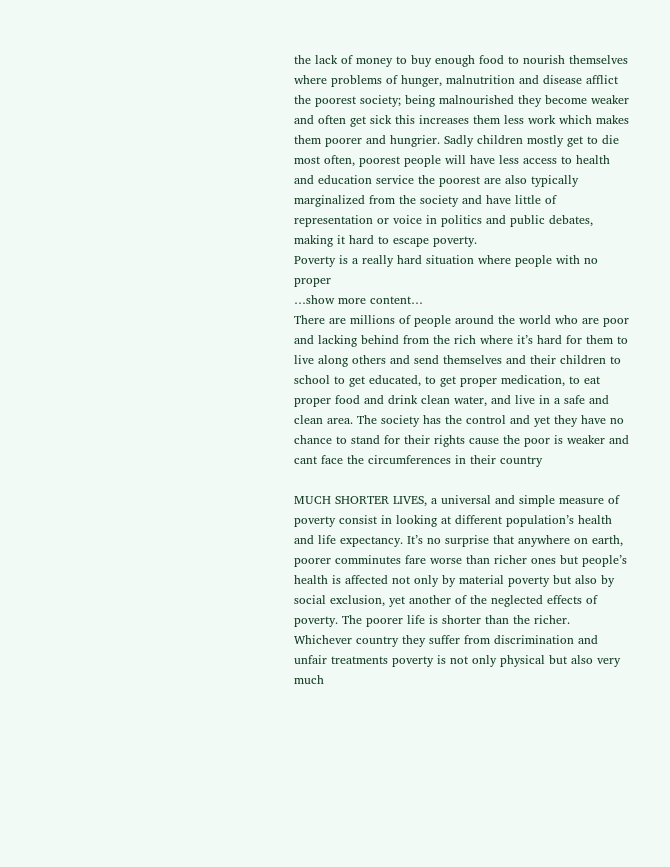the lack of money to buy enough food to nourish themselves where problems of hunger, malnutrition and disease afflict the poorest society; being malnourished they become weaker and often get sick this increases them less work which makes them poorer and hungrier. Sadly children mostly get to die most often, poorest people will have less access to health and education service the poorest are also typically marginalized from the society and have little of representation or voice in politics and public debates, making it hard to escape poverty.
Poverty is a really hard situation where people with no proper
…show more content…
There are millions of people around the world who are poor and lacking behind from the rich where it’s hard for them to live along others and send themselves and their children to school to get educated, to get proper medication, to eat proper food and drink clean water, and live in a safe and clean area. The society has the control and yet they have no chance to stand for their rights cause the poor is weaker and cant face the circumferences in their country

MUCH SHORTER LIVES, a universal and simple measure of poverty consist in looking at different population’s health and life expectancy. It’s no surprise that anywhere on earth, poorer comminutes fare worse than richer ones but people’s health is affected not only by material poverty but also by social exclusion, yet another of the neglected effects of poverty. The poorer life is shorter than the richer.
Whichever country they suffer from discrimination and unfair treatments poverty is not only physical but also very much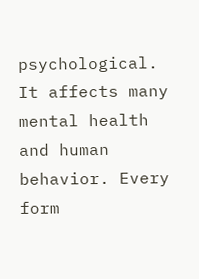psychological. It affects many mental health and human behavior. Every form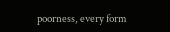poorness, every form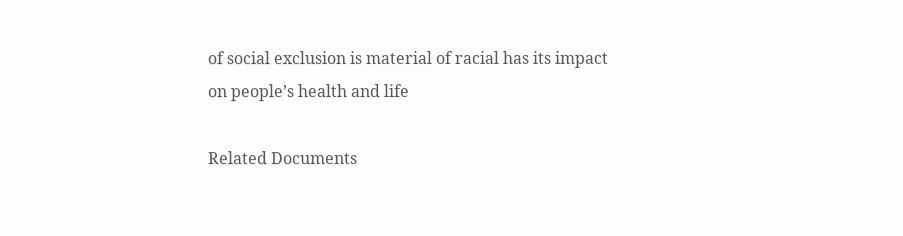of social exclusion is material of racial has its impact on people’s health and life

Related Documents